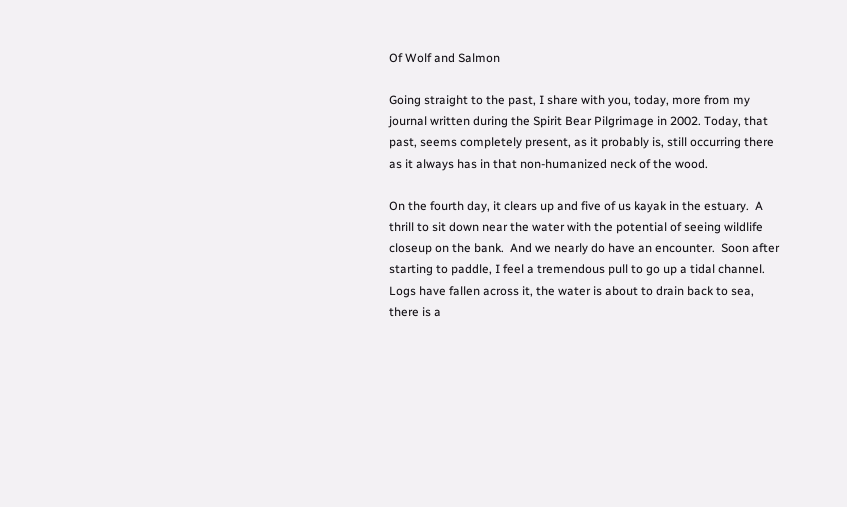Of Wolf and Salmon

Going straight to the past, I share with you, today, more from my journal written during the Spirit Bear Pilgrimage in 2002. Today, that past, seems completely present, as it probably is, still occurring there as it always has in that non-humanized neck of the wood.

On the fourth day, it clears up and five of us kayak in the estuary.  A thrill to sit down near the water with the potential of seeing wildlife closeup on the bank.  And we nearly do have an encounter.  Soon after starting to paddle, I feel a tremendous pull to go up a tidal channel. Logs have fallen across it, the water is about to drain back to sea, there is a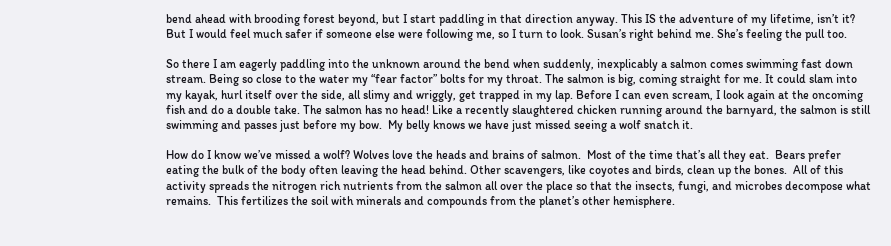bend ahead with brooding forest beyond, but I start paddling in that direction anyway. This IS the adventure of my lifetime, isn’t it? But I would feel much safer if someone else were following me, so I turn to look. Susan’s right behind me. She’s feeling the pull too.

So there I am eagerly paddling into the unknown around the bend when suddenly, inexplicably a salmon comes swimming fast down stream. Being so close to the water my “fear factor” bolts for my throat. The salmon is big, coming straight for me. It could slam into my kayak, hurl itself over the side, all slimy and wriggly, get trapped in my lap. Before I can even scream, I look again at the oncoming fish and do a double take. The salmon has no head! Like a recently slaughtered chicken running around the barnyard, the salmon is still swimming and passes just before my bow.  My belly knows we have just missed seeing a wolf snatch it.

How do I know we’ve missed a wolf? Wolves love the heads and brains of salmon.  Most of the time that’s all they eat.  Bears prefer eating the bulk of the body often leaving the head behind. Other scavengers, like coyotes and birds, clean up the bones.  All of this activity spreads the nitrogen rich nutrients from the salmon all over the place so that the insects, fungi, and microbes decompose what remains.  This fertilizes the soil with minerals and compounds from the planet’s other hemisphere.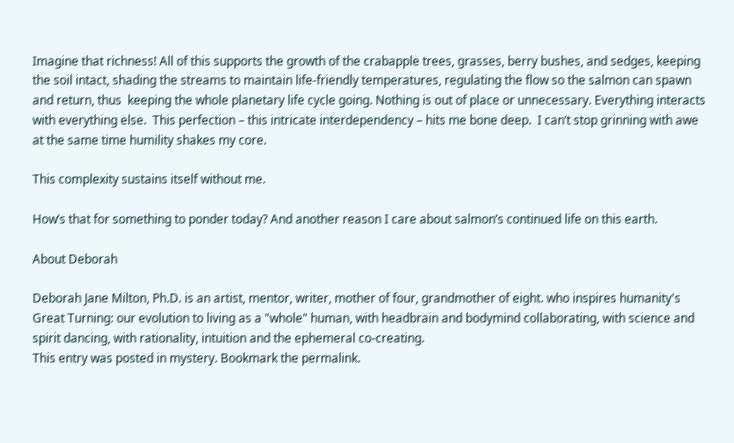Imagine that richness! All of this supports the growth of the crabapple trees, grasses, berry bushes, and sedges, keeping the soil intact, shading the streams to maintain life-friendly temperatures, regulating the flow so the salmon can spawn and return, thus  keeping the whole planetary life cycle going. Nothing is out of place or unnecessary. Everything interacts with everything else.  This perfection – this intricate interdependency – hits me bone deep.  I can’t stop grinning with awe at the same time humility shakes my core.

This complexity sustains itself without me.

How’s that for something to ponder today? And another reason I care about salmon’s continued life on this earth.

About Deborah

Deborah Jane Milton, Ph.D. is an artist, mentor, writer, mother of four, grandmother of eight. who inspires humanity's Great Turning: our evolution to living as a "whole" human, with headbrain and bodymind collaborating, with science and spirit dancing, with rationality, intuition and the ephemeral co-creating.
This entry was posted in mystery. Bookmark the permalink.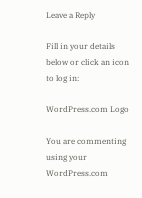Leave a Reply

Fill in your details below or click an icon to log in:

WordPress.com Logo

You are commenting using your WordPress.com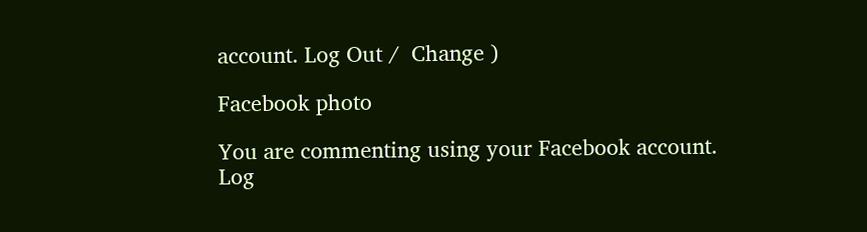account. Log Out /  Change )

Facebook photo

You are commenting using your Facebook account. Log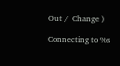Out /  Change )

Connecting to %s